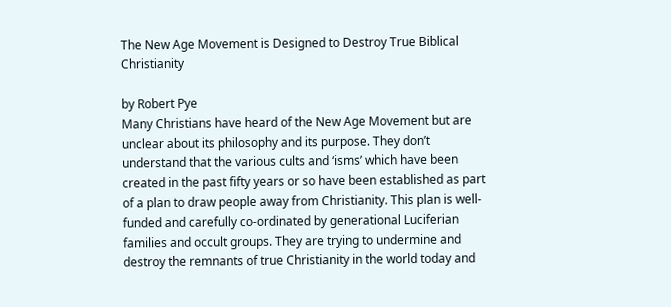The New Age Movement is Designed to Destroy True Biblical Christianity

by Robert Pye
Many Christians have heard of the New Age Movement but are unclear about its philosophy and its purpose. They don’t understand that the various cults and ‘isms’ which have been created in the past fifty years or so have been established as part of a plan to draw people away from Christianity. This plan is well-funded and carefully co-ordinated by generational Luciferian families and occult groups. They are trying to undermine and destroy the remnants of true Christianity in the world today and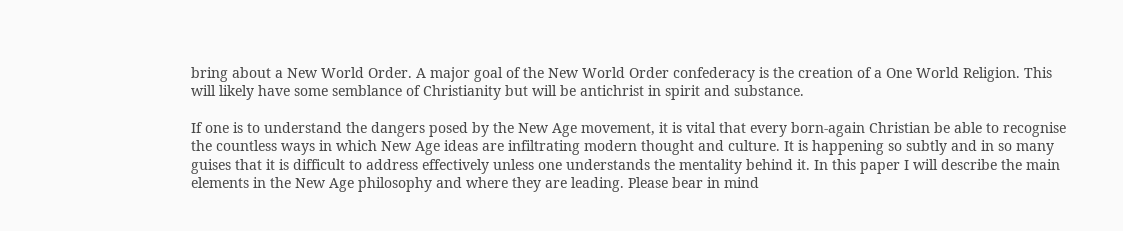bring about a New World Order. A major goal of the New World Order confederacy is the creation of a One World Religion. This will likely have some semblance of Christianity but will be antichrist in spirit and substance.

If one is to understand the dangers posed by the New Age movement, it is vital that every born-again Christian be able to recognise the countless ways in which New Age ideas are infiltrating modern thought and culture. It is happening so subtly and in so many guises that it is difficult to address effectively unless one understands the mentality behind it. In this paper I will describe the main elements in the New Age philosophy and where they are leading. Please bear in mind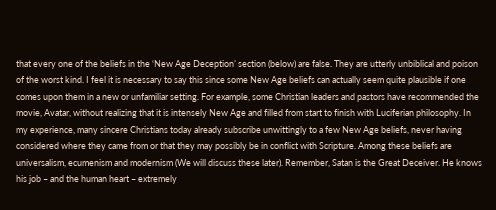that every one of the beliefs in the ‘New Age Deception’ section (below) are false. They are utterly unbiblical and poison of the worst kind. I feel it is necessary to say this since some New Age beliefs can actually seem quite plausible if one comes upon them in a new or unfamiliar setting. For example, some Christian leaders and pastors have recommended the movie, Avatar, without realizing that it is intensely New Age and filled from start to finish with Luciferian philosophy. In my experience, many sincere Christians today already subscribe unwittingly to a few New Age beliefs, never having considered where they came from or that they may possibly be in conflict with Scripture. Among these beliefs are universalism, ecumenism and modernism (We will discuss these later). Remember, Satan is the Great Deceiver. He knows his job – and the human heart – extremely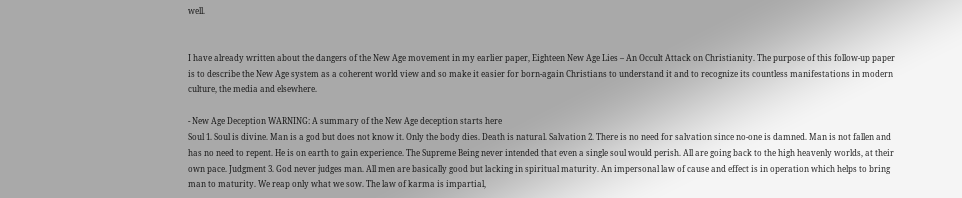well.


I have already written about the dangers of the New Age movement in my earlier paper, Eighteen New Age Lies – An Occult Attack on Christianity. The purpose of this follow-up paper is to describe the New Age system as a coherent world view and so make it easier for born-again Christians to understand it and to recognize its countless manifestations in modern culture, the media and elsewhere.

- New Age Deception WARNING: A summary of the New Age deception starts here
Soul 1. Soul is divine. Man is a god but does not know it. Only the body dies. Death is natural. Salvation 2. There is no need for salvation since no-one is damned. Man is not fallen and has no need to repent. He is on earth to gain experience. The Supreme Being never intended that even a single soul would perish. All are going back to the high heavenly worlds, at their own pace. Judgment 3. God never judges man. All men are basically good but lacking in spiritual maturity. An impersonal law of cause and effect is in operation which helps to bring man to maturity. We reap only what we sow. The law of karma is impartial,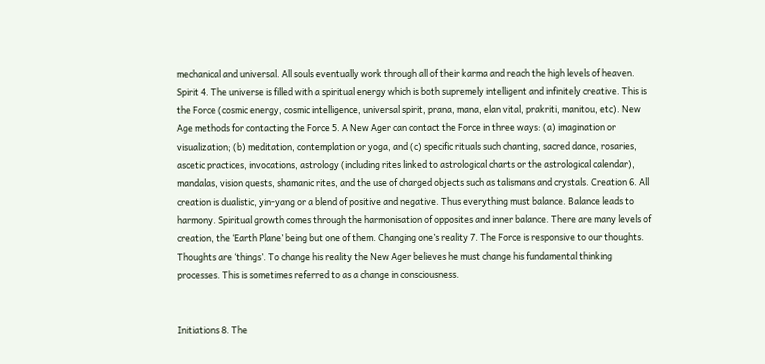mechanical and universal. All souls eventually work through all of their karma and reach the high levels of heaven. Spirit 4. The universe is filled with a spiritual energy which is both supremely intelligent and infinitely creative. This is the Force (cosmic energy, cosmic intelligence, universal spirit, prana, mana, elan vital, prakriti, manitou, etc). New Age methods for contacting the Force 5. A New Ager can contact the Force in three ways: (a) imagination or visualization; (b) meditation, contemplation or yoga, and (c) specific rituals such chanting, sacred dance, rosaries, ascetic practices, invocations, astrology (including rites linked to astrological charts or the astrological calendar), mandalas, vision quests, shamanic rites, and the use of charged objects such as talismans and crystals. Creation 6. All creation is dualistic, yin-yang or a blend of positive and negative. Thus everything must balance. Balance leads to harmony. Spiritual growth comes through the harmonisation of opposites and inner balance. There are many levels of creation, the ‘Earth Plane’ being but one of them. Changing one’s reality 7. The Force is responsive to our thoughts. Thoughts are ‘things’. To change his reality the New Ager believes he must change his fundamental thinking processes. This is sometimes referred to as a change in consciousness.


Initiations 8. The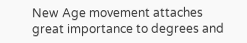New Age movement attaches great importance to degrees and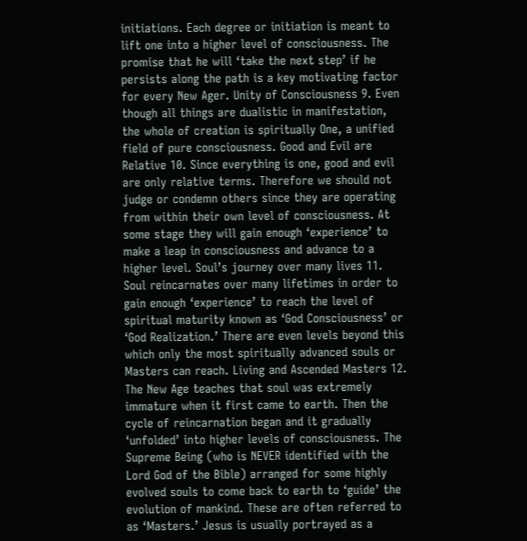initiations. Each degree or initiation is meant to lift one into a higher level of consciousness. The promise that he will ‘take the next step’ if he persists along the path is a key motivating factor for every New Ager. Unity of Consciousness 9. Even though all things are dualistic in manifestation, the whole of creation is spiritually One, a unified field of pure consciousness. Good and Evil are Relative 10. Since everything is one, good and evil are only relative terms. Therefore we should not judge or condemn others since they are operating from within their own level of consciousness. At some stage they will gain enough ‘experience’ to make a leap in consciousness and advance to a higher level. Soul’s journey over many lives 11. Soul reincarnates over many lifetimes in order to gain enough ‘experience’ to reach the level of spiritual maturity known as ‘God Consciousness’ or ‘God Realization.’ There are even levels beyond this which only the most spiritually advanced souls or Masters can reach. Living and Ascended Masters 12. The New Age teaches that soul was extremely immature when it first came to earth. Then the cycle of reincarnation began and it gradually ‘unfolded’ into higher levels of consciousness. The Supreme Being (who is NEVER identified with the Lord God of the Bible) arranged for some highly evolved souls to come back to earth to ‘guide’ the evolution of mankind. These are often referred to as ‘Masters.’ Jesus is usually portrayed as a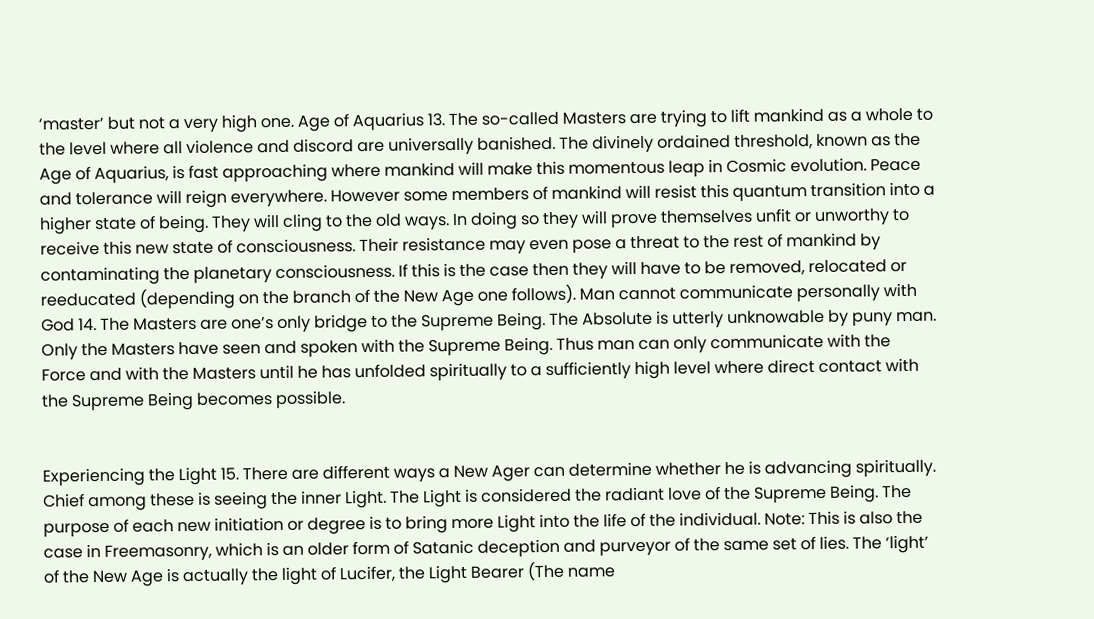‘master’ but not a very high one. Age of Aquarius 13. The so-called Masters are trying to lift mankind as a whole to the level where all violence and discord are universally banished. The divinely ordained threshold, known as the Age of Aquarius, is fast approaching where mankind will make this momentous leap in Cosmic evolution. Peace and tolerance will reign everywhere. However some members of mankind will resist this quantum transition into a higher state of being. They will cling to the old ways. In doing so they will prove themselves unfit or unworthy to receive this new state of consciousness. Their resistance may even pose a threat to the rest of mankind by contaminating the planetary consciousness. If this is the case then they will have to be removed, relocated or reeducated (depending on the branch of the New Age one follows). Man cannot communicate personally with God 14. The Masters are one’s only bridge to the Supreme Being. The Absolute is utterly unknowable by puny man. Only the Masters have seen and spoken with the Supreme Being. Thus man can only communicate with the Force and with the Masters until he has unfolded spiritually to a sufficiently high level where direct contact with the Supreme Being becomes possible.


Experiencing the Light 15. There are different ways a New Ager can determine whether he is advancing spiritually. Chief among these is seeing the inner Light. The Light is considered the radiant love of the Supreme Being. The purpose of each new initiation or degree is to bring more Light into the life of the individual. Note: This is also the case in Freemasonry, which is an older form of Satanic deception and purveyor of the same set of lies. The ‘light’ of the New Age is actually the light of Lucifer, the Light Bearer (The name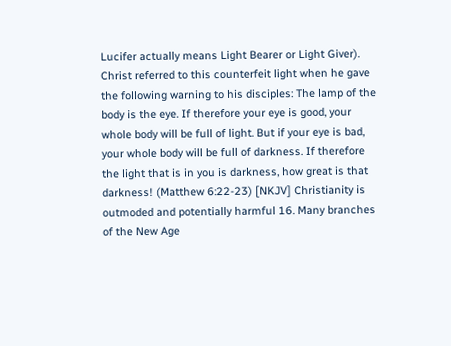Lucifer actually means Light Bearer or Light Giver). Christ referred to this counterfeit light when he gave the following warning to his disciples: The lamp of the body is the eye. If therefore your eye is good, your whole body will be full of light. But if your eye is bad, your whole body will be full of darkness. If therefore the light that is in you is darkness, how great is that darkness! (Matthew 6:22-23) [NKJV] Christianity is outmoded and potentially harmful 16. Many branches of the New Age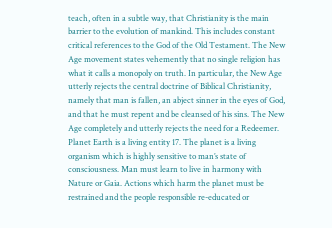teach, often in a subtle way, that Christianity is the main barrier to the evolution of mankind. This includes constant critical references to the God of the Old Testament. The New Age movement states vehemently that no single religion has what it calls a monopoly on truth. In particular, the New Age utterly rejects the central doctrine of Biblical Christianity, namely that man is fallen, an abject sinner in the eyes of God, and that he must repent and be cleansed of his sins. The New Age completely and utterly rejects the need for a Redeemer. Planet Earth is a living entity 17. The planet is a living organism which is highly sensitive to man’s state of consciousness. Man must learn to live in harmony with Nature or Gaia. Actions which harm the planet must be restrained and the people responsible re-educated or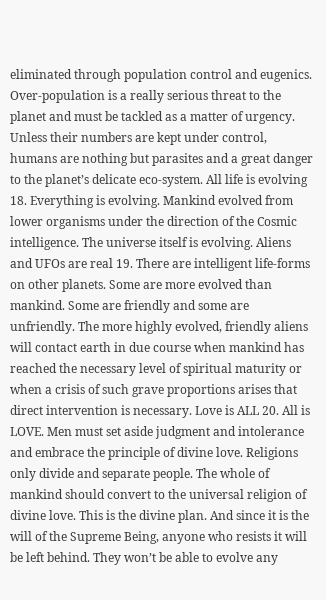eliminated through population control and eugenics. Over-population is a really serious threat to the planet and must be tackled as a matter of urgency. Unless their numbers are kept under control, humans are nothing but parasites and a great danger to the planet’s delicate eco-system. All life is evolving 18. Everything is evolving. Mankind evolved from lower organisms under the direction of the Cosmic intelligence. The universe itself is evolving. Aliens and UFOs are real 19. There are intelligent life-forms on other planets. Some are more evolved than mankind. Some are friendly and some are unfriendly. The more highly evolved, friendly aliens will contact earth in due course when mankind has reached the necessary level of spiritual maturity or when a crisis of such grave proportions arises that direct intervention is necessary. Love is ALL 20. All is LOVE. Men must set aside judgment and intolerance and embrace the principle of divine love. Religions only divide and separate people. The whole of mankind should convert to the universal religion of divine love. This is the divine plan. And since it is the will of the Supreme Being, anyone who resists it will be left behind. They won’t be able to evolve any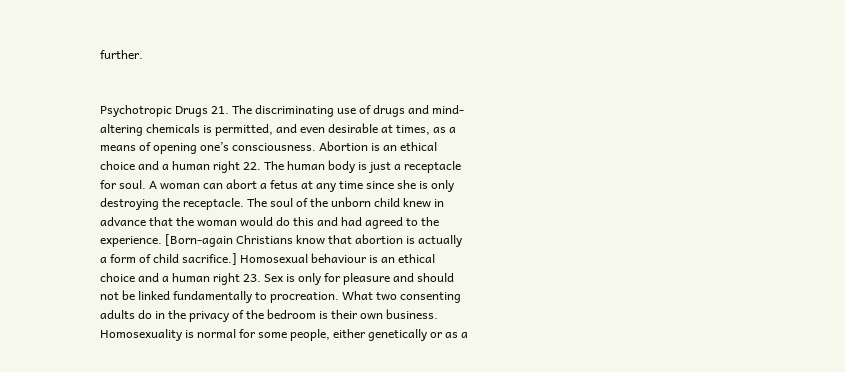further.


Psychotropic Drugs 21. The discriminating use of drugs and mind-altering chemicals is permitted, and even desirable at times, as a means of opening one’s consciousness. Abortion is an ethical choice and a human right 22. The human body is just a receptacle for soul. A woman can abort a fetus at any time since she is only destroying the receptacle. The soul of the unborn child knew in advance that the woman would do this and had agreed to the experience. [Born-again Christians know that abortion is actually a form of child sacrifice.] Homosexual behaviour is an ethical choice and a human right 23. Sex is only for pleasure and should not be linked fundamentally to procreation. What two consenting adults do in the privacy of the bedroom is their own business. Homosexuality is normal for some people, either genetically or as a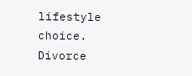lifestyle choice. Divorce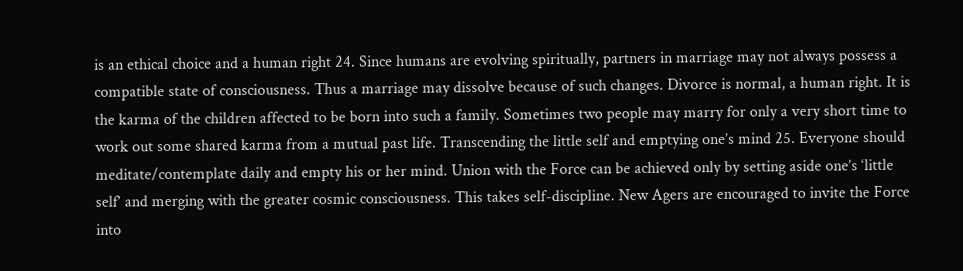is an ethical choice and a human right 24. Since humans are evolving spiritually, partners in marriage may not always possess a compatible state of consciousness. Thus a marriage may dissolve because of such changes. Divorce is normal, a human right. It is the karma of the children affected to be born into such a family. Sometimes two people may marry for only a very short time to work out some shared karma from a mutual past life. Transcending the little self and emptying one’s mind 25. Everyone should meditate/contemplate daily and empty his or her mind. Union with the Force can be achieved only by setting aside one’s ‘little self’ and merging with the greater cosmic consciousness. This takes self-discipline. New Agers are encouraged to invite the Force into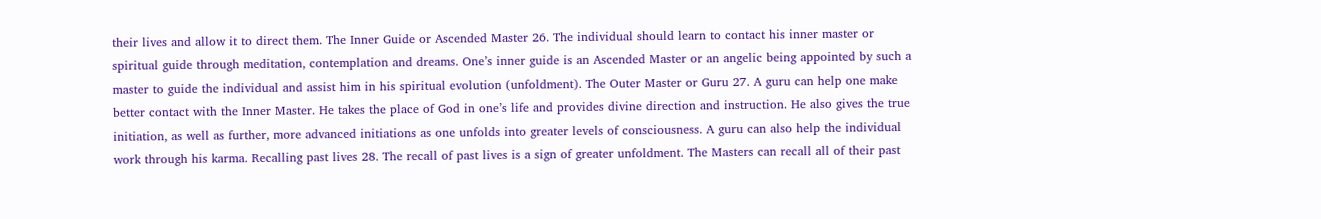their lives and allow it to direct them. The Inner Guide or Ascended Master 26. The individual should learn to contact his inner master or spiritual guide through meditation, contemplation and dreams. One’s inner guide is an Ascended Master or an angelic being appointed by such a master to guide the individual and assist him in his spiritual evolution (unfoldment). The Outer Master or Guru 27. A guru can help one make better contact with the Inner Master. He takes the place of God in one’s life and provides divine direction and instruction. He also gives the true initiation, as well as further, more advanced initiations as one unfolds into greater levels of consciousness. A guru can also help the individual work through his karma. Recalling past lives 28. The recall of past lives is a sign of greater unfoldment. The Masters can recall all of their past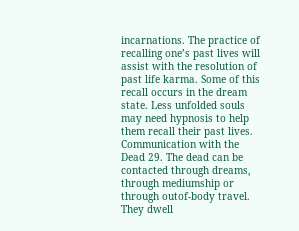incarnations. The practice of recalling one’s past lives will assist with the resolution of past life karma. Some of this recall occurs in the dream state. Less unfolded souls may need hypnosis to help them recall their past lives. Communication with the Dead 29. The dead can be contacted through dreams, through mediumship or through outof-body travel. They dwell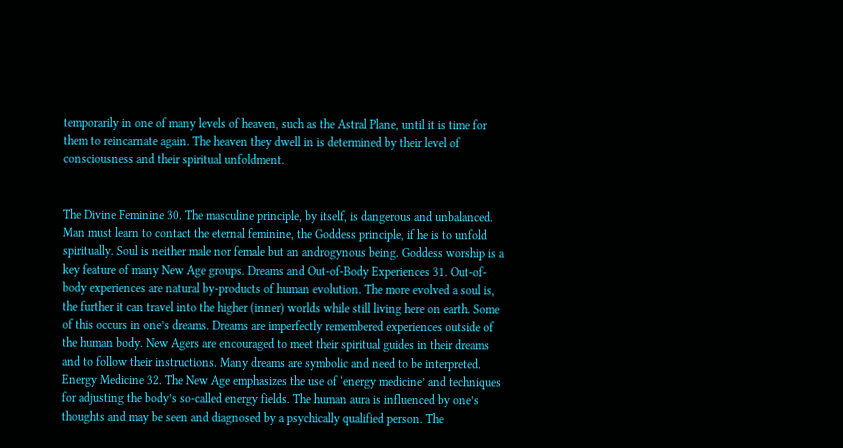temporarily in one of many levels of heaven, such as the Astral Plane, until it is time for them to reincarnate again. The heaven they dwell in is determined by their level of consciousness and their spiritual unfoldment.


The Divine Feminine 30. The masculine principle, by itself, is dangerous and unbalanced. Man must learn to contact the eternal feminine, the Goddess principle, if he is to unfold spiritually. Soul is neither male nor female but an androgynous being. Goddess worship is a key feature of many New Age groups. Dreams and Out-of-Body Experiences 31. Out-of-body experiences are natural by-products of human evolution. The more evolved a soul is, the further it can travel into the higher (inner) worlds while still living here on earth. Some of this occurs in one’s dreams. Dreams are imperfectly remembered experiences outside of the human body. New Agers are encouraged to meet their spiritual guides in their dreams and to follow their instructions. Many dreams are symbolic and need to be interpreted. Energy Medicine 32. The New Age emphasizes the use of ‘energy medicine’ and techniques for adjusting the body’s so-called energy fields. The human aura is influenced by one’s thoughts and may be seen and diagnosed by a psychically qualified person. The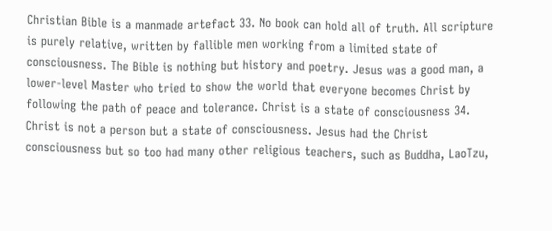Christian Bible is a manmade artefact 33. No book can hold all of truth. All scripture is purely relative, written by fallible men working from a limited state of consciousness. The Bible is nothing but history and poetry. Jesus was a good man, a lower-level Master who tried to show the world that everyone becomes Christ by following the path of peace and tolerance. Christ is a state of consciousness 34. Christ is not a person but a state of consciousness. Jesus had the Christ consciousness but so too had many other religious teachers, such as Buddha, LaoTzu,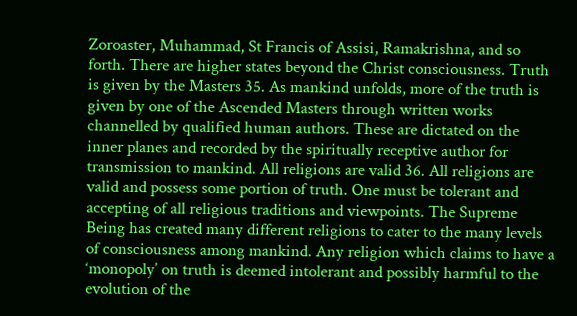Zoroaster, Muhammad, St Francis of Assisi, Ramakrishna, and so forth. There are higher states beyond the Christ consciousness. Truth is given by the Masters 35. As mankind unfolds, more of the truth is given by one of the Ascended Masters through written works channelled by qualified human authors. These are dictated on the inner planes and recorded by the spiritually receptive author for transmission to mankind. All religions are valid 36. All religions are valid and possess some portion of truth. One must be tolerant and accepting of all religious traditions and viewpoints. The Supreme Being has created many different religions to cater to the many levels of consciousness among mankind. Any religion which claims to have a ‘monopoly’ on truth is deemed intolerant and possibly harmful to the evolution of the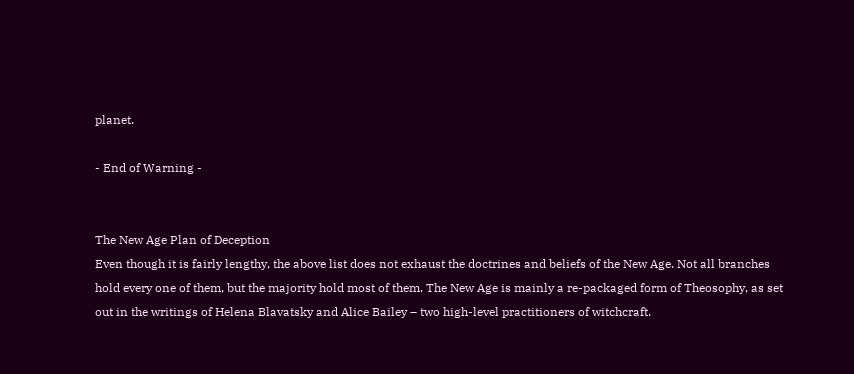planet.

- End of Warning -


The New Age Plan of Deception
Even though it is fairly lengthy, the above list does not exhaust the doctrines and beliefs of the New Age. Not all branches hold every one of them, but the majority hold most of them. The New Age is mainly a re-packaged form of Theosophy, as set out in the writings of Helena Blavatsky and Alice Bailey – two high-level practitioners of witchcraft.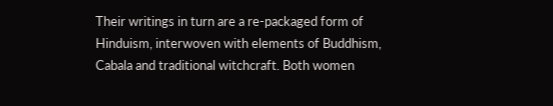Their writings in turn are a re-packaged form of Hinduism, interwoven with elements of Buddhism, Cabala and traditional witchcraft. Both women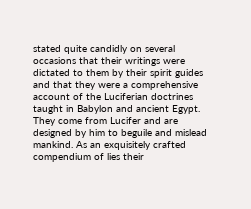stated quite candidly on several occasions that their writings were dictated to them by their spirit guides and that they were a comprehensive account of the Luciferian doctrines taught in Babylon and ancient Egypt. They come from Lucifer and are designed by him to beguile and mislead mankind. As an exquisitely crafted compendium of lies their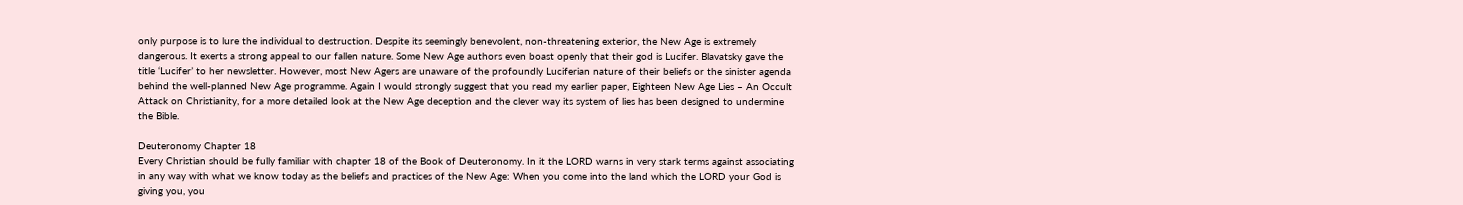only purpose is to lure the individual to destruction. Despite its seemingly benevolent, non-threatening exterior, the New Age is extremely dangerous. It exerts a strong appeal to our fallen nature. Some New Age authors even boast openly that their god is Lucifer. Blavatsky gave the title ‘Lucifer’ to her newsletter. However, most New Agers are unaware of the profoundly Luciferian nature of their beliefs or the sinister agenda behind the well-planned New Age programme. Again I would strongly suggest that you read my earlier paper, Eighteen New Age Lies – An Occult Attack on Christianity, for a more detailed look at the New Age deception and the clever way its system of lies has been designed to undermine the Bible.

Deuteronomy Chapter 18
Every Christian should be fully familiar with chapter 18 of the Book of Deuteronomy. In it the LORD warns in very stark terms against associating in any way with what we know today as the beliefs and practices of the New Age: When you come into the land which the LORD your God is giving you, you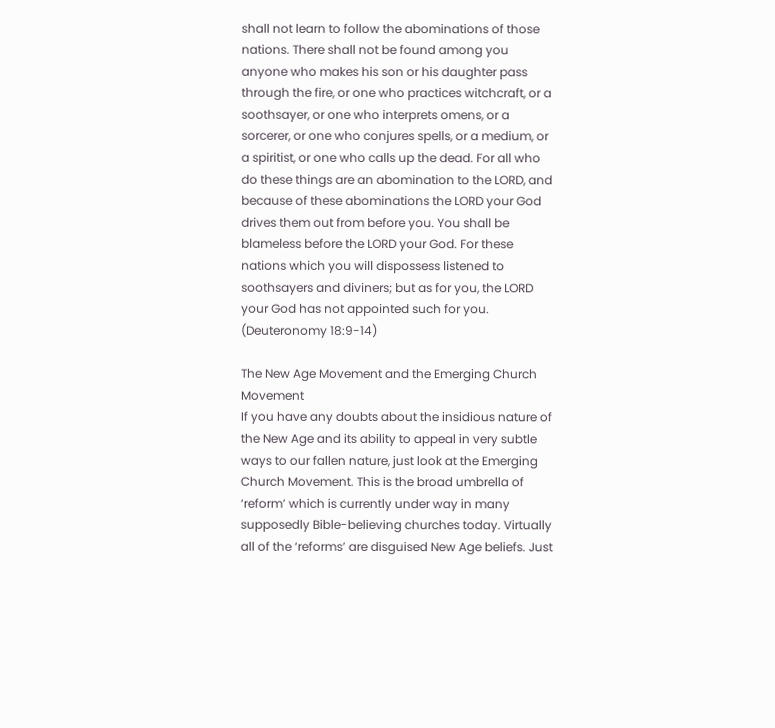shall not learn to follow the abominations of those nations. There shall not be found among you anyone who makes his son or his daughter pass through the fire, or one who practices witchcraft, or a soothsayer, or one who interprets omens, or a sorcerer, or one who conjures spells, or a medium, or a spiritist, or one who calls up the dead. For all who do these things are an abomination to the LORD, and because of these abominations the LORD your God drives them out from before you. You shall be blameless before the LORD your God. For these nations which you will dispossess listened to soothsayers and diviners; but as for you, the LORD your God has not appointed such for you. (Deuteronomy 18:9-14)

The New Age Movement and the Emerging Church Movement
If you have any doubts about the insidious nature of the New Age and its ability to appeal in very subtle ways to our fallen nature, just look at the Emerging Church Movement. This is the broad umbrella of ‘reform’ which is currently under way in many supposedly Bible-believing churches today. Virtually all of the ‘reforms’ are disguised New Age beliefs. Just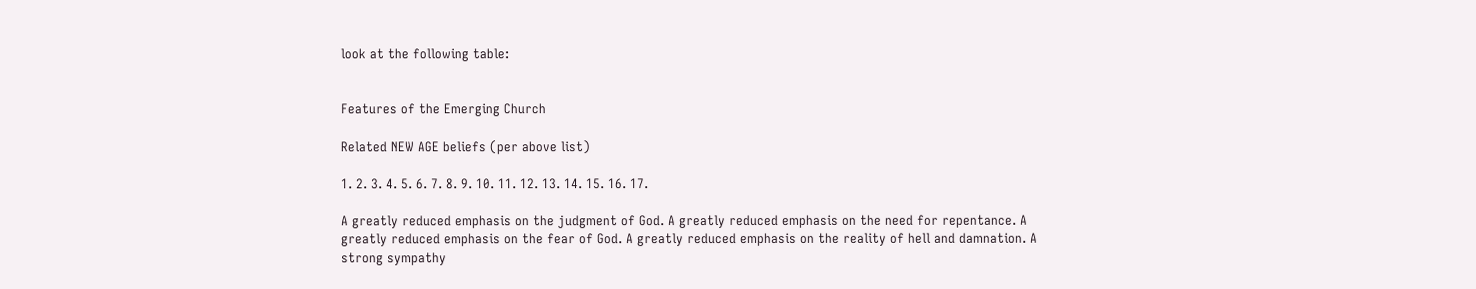look at the following table:


Features of the Emerging Church

Related NEW AGE beliefs (per above list)

1. 2. 3. 4. 5. 6. 7. 8. 9. 10. 11. 12. 13. 14. 15. 16. 17.

A greatly reduced emphasis on the judgment of God. A greatly reduced emphasis on the need for repentance. A greatly reduced emphasis on the fear of God. A greatly reduced emphasis on the reality of hell and damnation. A strong sympathy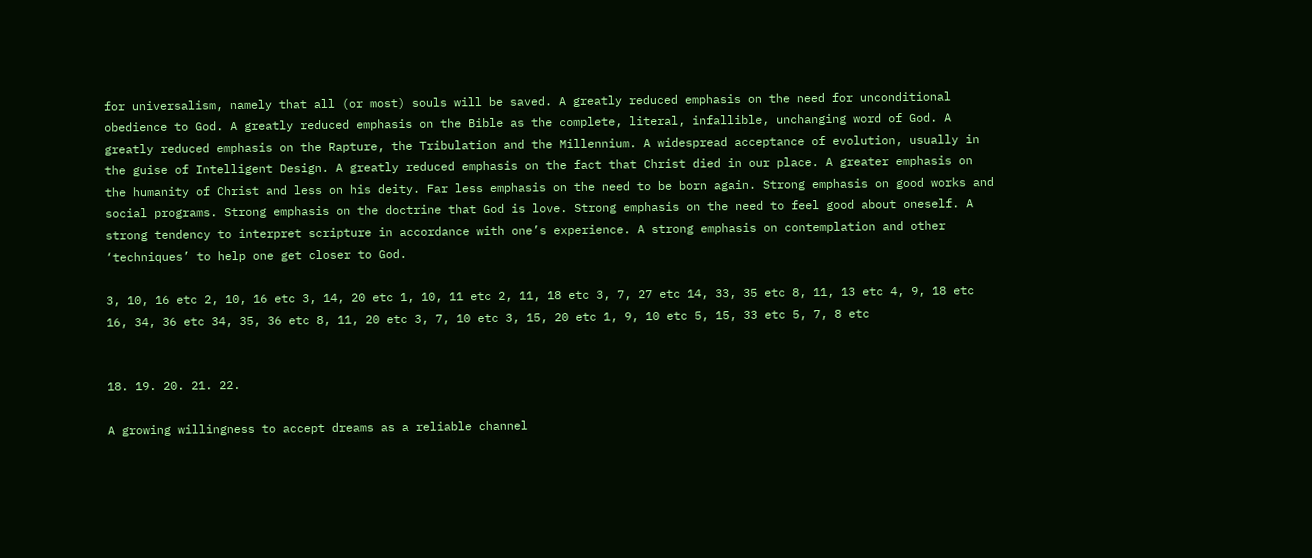for universalism, namely that all (or most) souls will be saved. A greatly reduced emphasis on the need for unconditional obedience to God. A greatly reduced emphasis on the Bible as the complete, literal, infallible, unchanging word of God. A greatly reduced emphasis on the Rapture, the Tribulation and the Millennium. A widespread acceptance of evolution, usually in the guise of Intelligent Design. A greatly reduced emphasis on the fact that Christ died in our place. A greater emphasis on the humanity of Christ and less on his deity. Far less emphasis on the need to be born again. Strong emphasis on good works and social programs. Strong emphasis on the doctrine that God is love. Strong emphasis on the need to feel good about oneself. A strong tendency to interpret scripture in accordance with one’s experience. A strong emphasis on contemplation and other ‘techniques’ to help one get closer to God.

3, 10, 16 etc 2, 10, 16 etc 3, 14, 20 etc 1, 10, 11 etc 2, 11, 18 etc 3, 7, 27 etc 14, 33, 35 etc 8, 11, 13 etc 4, 9, 18 etc 16, 34, 36 etc 34, 35, 36 etc 8, 11, 20 etc 3, 7, 10 etc 3, 15, 20 etc 1, 9, 10 etc 5, 15, 33 etc 5, 7, 8 etc


18. 19. 20. 21. 22.

A growing willingness to accept dreams as a reliable channel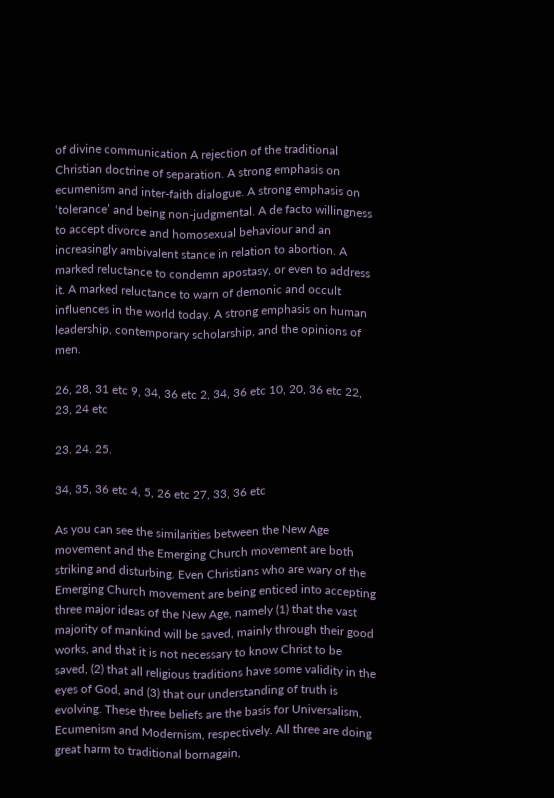of divine communication A rejection of the traditional Christian doctrine of separation. A strong emphasis on ecumenism and inter-faith dialogue. A strong emphasis on ‘tolerance’ and being non-judgmental. A de facto willingness to accept divorce and homosexual behaviour and an increasingly ambivalent stance in relation to abortion. A marked reluctance to condemn apostasy, or even to address it. A marked reluctance to warn of demonic and occult influences in the world today. A strong emphasis on human leadership, contemporary scholarship, and the opinions of men.

26, 28, 31 etc 9, 34, 36 etc 2, 34, 36 etc 10, 20, 36 etc 22, 23, 24 etc

23. 24. 25.

34, 35, 36 etc 4, 5, 26 etc 27, 33, 36 etc

As you can see the similarities between the New Age movement and the Emerging Church movement are both striking and disturbing. Even Christians who are wary of the Emerging Church movement are being enticed into accepting three major ideas of the New Age, namely (1) that the vast majority of mankind will be saved, mainly through their good works, and that it is not necessary to know Christ to be saved, (2) that all religious traditions have some validity in the eyes of God, and (3) that our understanding of truth is evolving. These three beliefs are the basis for Universalism, Ecumenism and Modernism, respectively. All three are doing great harm to traditional bornagain,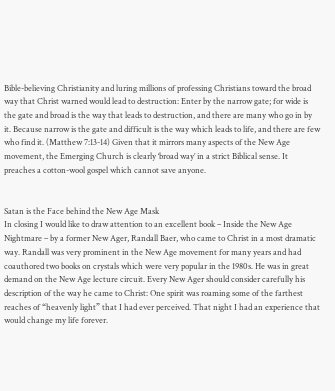Bible-believing Christianity and luring millions of professing Christians toward the broad way that Christ warned would lead to destruction: Enter by the narrow gate; for wide is the gate and broad is the way that leads to destruction, and there are many who go in by it. Because narrow is the gate and difficult is the way which leads to life, and there are few who find it. (Matthew 7:13-14) Given that it mirrors many aspects of the New Age movement, the Emerging Church is clearly ‘broad way’ in a strict Biblical sense. It preaches a cotton-wool gospel which cannot save anyone.


Satan is the Face behind the New Age Mask
In closing I would like to draw attention to an excellent book – Inside the New Age Nightmare – by a former New Ager, Randall Baer, who came to Christ in a most dramatic way. Randall was very prominent in the New Age movement for many years and had coauthored two books on crystals which were very popular in the 1980s. He was in great demand on the New Age lecture circuit. Every New Ager should consider carefully his description of the way he came to Christ: One spirit was roaming some of the farthest reaches of “heavenly light” that I had ever perceived. That night I had an experience that would change my life forever.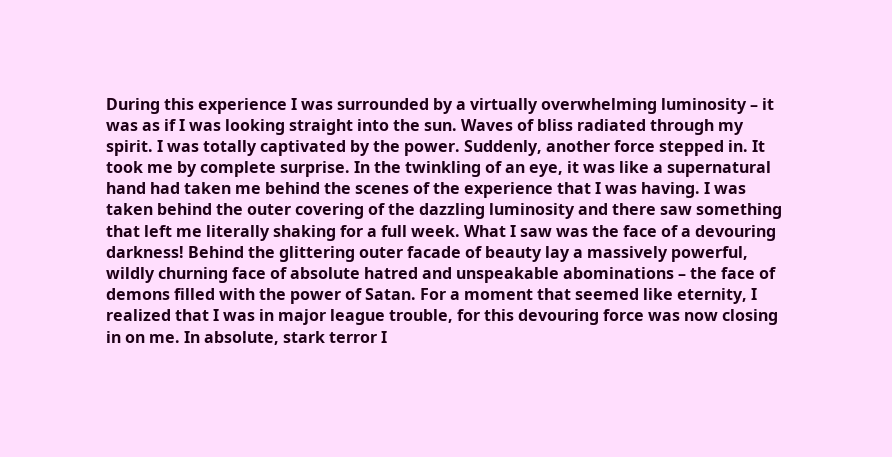During this experience I was surrounded by a virtually overwhelming luminosity – it was as if I was looking straight into the sun. Waves of bliss radiated through my spirit. I was totally captivated by the power. Suddenly, another force stepped in. It took me by complete surprise. In the twinkling of an eye, it was like a supernatural hand had taken me behind the scenes of the experience that I was having. I was taken behind the outer covering of the dazzling luminosity and there saw something that left me literally shaking for a full week. What I saw was the face of a devouring darkness! Behind the glittering outer facade of beauty lay a massively powerful, wildly churning face of absolute hatred and unspeakable abominations – the face of demons filled with the power of Satan. For a moment that seemed like eternity, I realized that I was in major league trouble, for this devouring force was now closing in on me. In absolute, stark terror I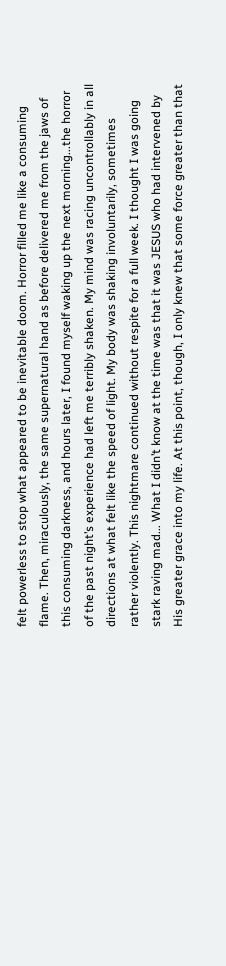felt powerless to stop what appeared to be inevitable doom. Horror filled me like a consuming flame. Then, miraculously, the same supernatural hand as before delivered me from the jaws of this consuming darkness, and hours later, I found myself waking up the next morning...the horror of the past night’s experience had left me terribly shaken. My mind was racing uncontrollably in all directions at what felt like the speed of light. My body was shaking involuntarily, sometimes rather violently. This nightmare continued without respite for a full week. I thought I was going stark raving mad... What I didn’t know at the time was that it was JESUS who had intervened by His greater grace into my life. At this point, though, I only knew that some force greater than that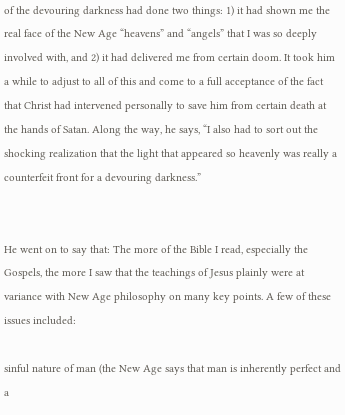of the devouring darkness had done two things: 1) it had shown me the real face of the New Age “heavens” and “angels” that I was so deeply involved with, and 2) it had delivered me from certain doom. It took him a while to adjust to all of this and come to a full acceptance of the fact that Christ had intervened personally to save him from certain death at the hands of Satan. Along the way, he says, “I also had to sort out the shocking realization that the light that appeared so heavenly was really a counterfeit front for a devouring darkness.”


He went on to say that: The more of the Bible I read, especially the Gospels, the more I saw that the teachings of Jesus plainly were at variance with New Age philosophy on many key points. A few of these issues included:

sinful nature of man (the New Age says that man is inherently perfect and a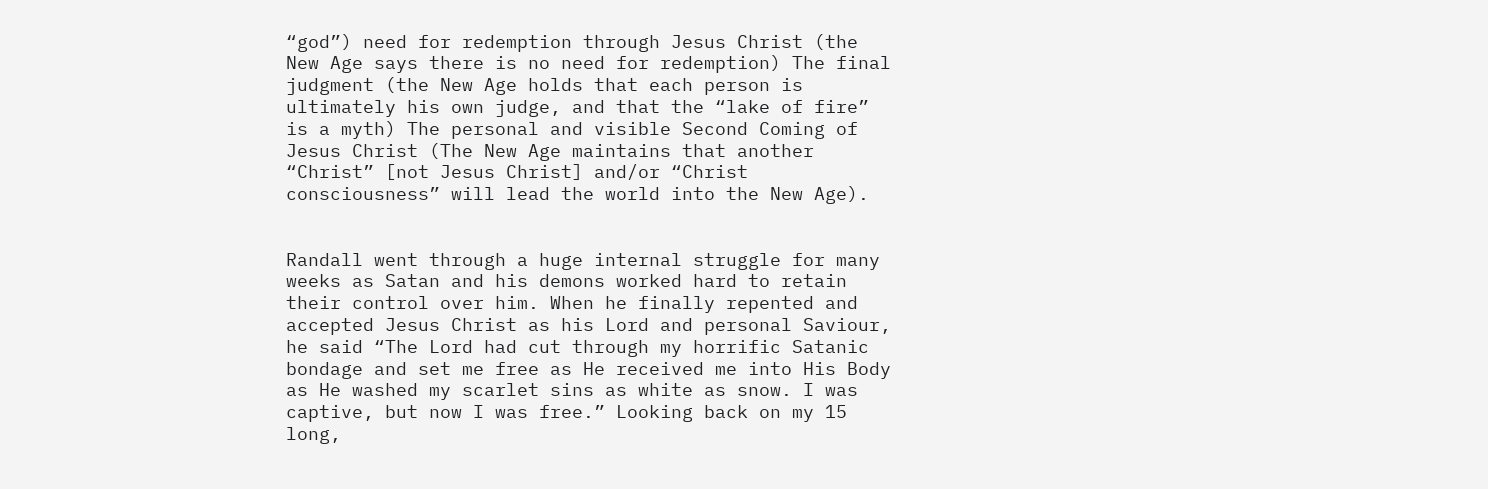“god”) need for redemption through Jesus Christ (the New Age says there is no need for redemption) The final judgment (the New Age holds that each person is ultimately his own judge, and that the “lake of fire” is a myth) The personal and visible Second Coming of Jesus Christ (The New Age maintains that another “Christ” [not Jesus Christ] and/or “Christ consciousness” will lead the world into the New Age).


Randall went through a huge internal struggle for many weeks as Satan and his demons worked hard to retain their control over him. When he finally repented and accepted Jesus Christ as his Lord and personal Saviour, he said “The Lord had cut through my horrific Satanic bondage and set me free as He received me into His Body as He washed my scarlet sins as white as snow. I was captive, but now I was free.” Looking back on my 15 long,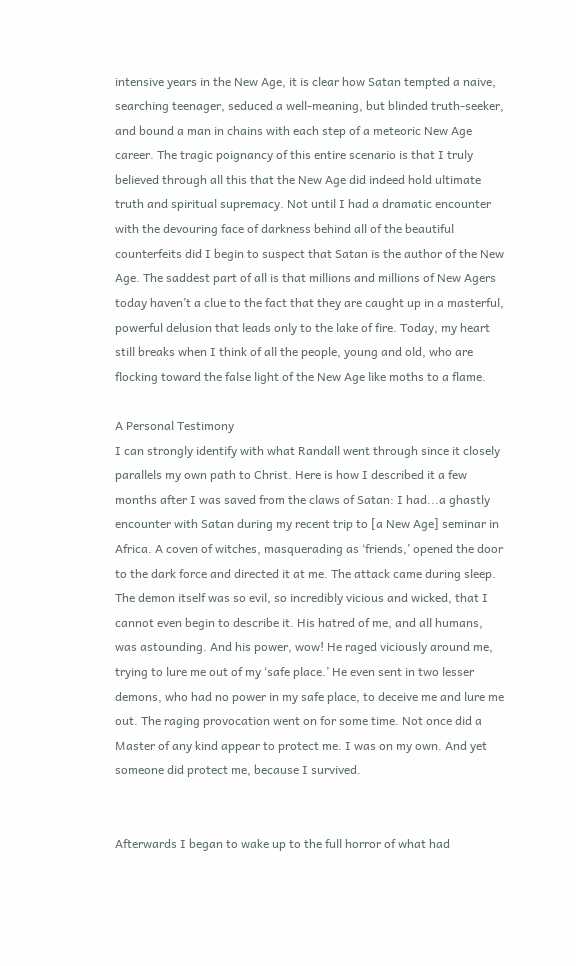intensive years in the New Age, it is clear how Satan tempted a naive, searching teenager, seduced a well-meaning, but blinded truth-seeker, and bound a man in chains with each step of a meteoric New Age career. The tragic poignancy of this entire scenario is that I truly believed through all this that the New Age did indeed hold ultimate truth and spiritual supremacy. Not until I had a dramatic encounter with the devouring face of darkness behind all of the beautiful counterfeits did I begin to suspect that Satan is the author of the New Age. The saddest part of all is that millions and millions of New Agers today haven’t a clue to the fact that they are caught up in a masterful, powerful delusion that leads only to the lake of fire. Today, my heart still breaks when I think of all the people, young and old, who are flocking toward the false light of the New Age like moths to a flame.

A Personal Testimony
I can strongly identify with what Randall went through since it closely parallels my own path to Christ. Here is how I described it a few months after I was saved from the claws of Satan: I had...a ghastly encounter with Satan during my recent trip to [a New Age] seminar in Africa. A coven of witches, masquerading as ‘friends,’ opened the door to the dark force and directed it at me. The attack came during sleep. The demon itself was so evil, so incredibly vicious and wicked, that I cannot even begin to describe it. His hatred of me, and all humans, was astounding. And his power, wow! He raged viciously around me, trying to lure me out of my ‘safe place.’ He even sent in two lesser demons, who had no power in my safe place, to deceive me and lure me out. The raging provocation went on for some time. Not once did a Master of any kind appear to protect me. I was on my own. And yet someone did protect me, because I survived.


Afterwards I began to wake up to the full horror of what had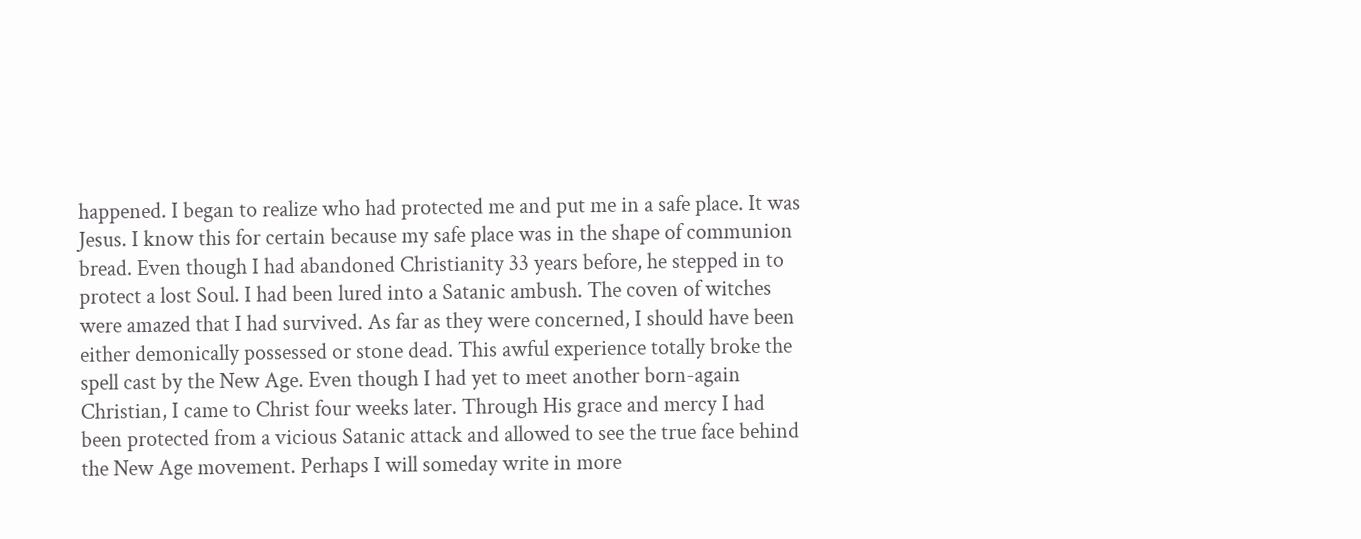happened. I began to realize who had protected me and put me in a safe place. It was Jesus. I know this for certain because my safe place was in the shape of communion bread. Even though I had abandoned Christianity 33 years before, he stepped in to protect a lost Soul. I had been lured into a Satanic ambush. The coven of witches were amazed that I had survived. As far as they were concerned, I should have been either demonically possessed or stone dead. This awful experience totally broke the spell cast by the New Age. Even though I had yet to meet another born-again Christian, I came to Christ four weeks later. Through His grace and mercy I had been protected from a vicious Satanic attack and allowed to see the true face behind the New Age movement. Perhaps I will someday write in more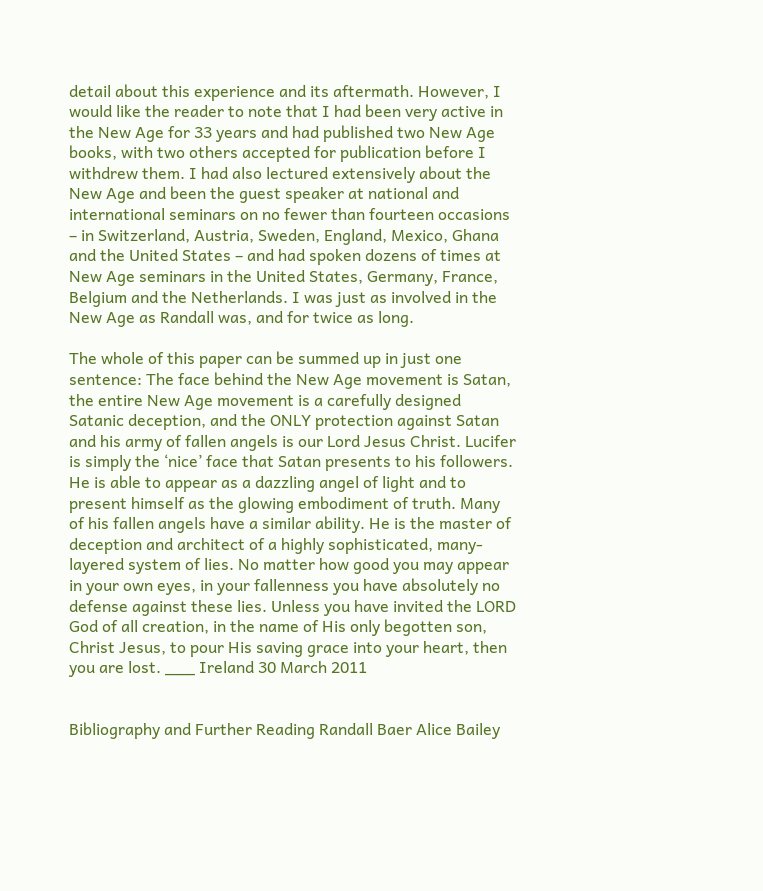detail about this experience and its aftermath. However, I would like the reader to note that I had been very active in the New Age for 33 years and had published two New Age books, with two others accepted for publication before I withdrew them. I had also lectured extensively about the New Age and been the guest speaker at national and international seminars on no fewer than fourteen occasions – in Switzerland, Austria, Sweden, England, Mexico, Ghana and the United States – and had spoken dozens of times at New Age seminars in the United States, Germany, France, Belgium and the Netherlands. I was just as involved in the New Age as Randall was, and for twice as long.

The whole of this paper can be summed up in just one sentence: The face behind the New Age movement is Satan, the entire New Age movement is a carefully designed Satanic deception, and the ONLY protection against Satan and his army of fallen angels is our Lord Jesus Christ. Lucifer is simply the ‘nice’ face that Satan presents to his followers. He is able to appear as a dazzling angel of light and to present himself as the glowing embodiment of truth. Many of his fallen angels have a similar ability. He is the master of deception and architect of a highly sophisticated, many-layered system of lies. No matter how good you may appear in your own eyes, in your fallenness you have absolutely no defense against these lies. Unless you have invited the LORD God of all creation, in the name of His only begotten son, Christ Jesus, to pour His saving grace into your heart, then you are lost. ___ Ireland 30 March 2011


Bibliography and Further Reading Randall Baer Alice Bailey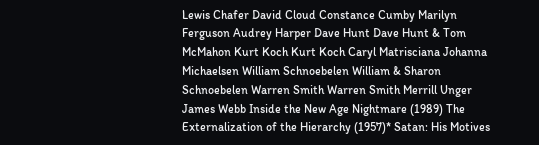Lewis Chafer David Cloud Constance Cumby Marilyn Ferguson Audrey Harper Dave Hunt Dave Hunt & Tom McMahon Kurt Koch Kurt Koch Caryl Matrisciana Johanna Michaelsen William Schnoebelen William & Sharon Schnoebelen Warren Smith Warren Smith Merrill Unger James Webb Inside the New Age Nightmare (1989) The Externalization of the Hierarchy (1957)* Satan: His Motives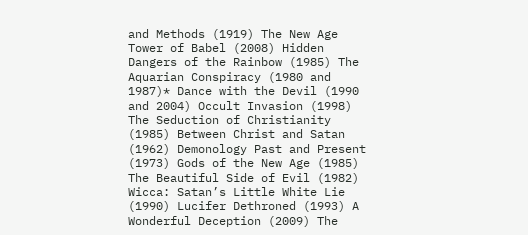and Methods (1919) The New Age Tower of Babel (2008) Hidden Dangers of the Rainbow (1985) The Aquarian Conspiracy (1980 and 1987)* Dance with the Devil (1990 and 2004) Occult Invasion (1998) The Seduction of Christianity (1985) Between Christ and Satan (1962) Demonology Past and Present (1973) Gods of the New Age (1985) The Beautiful Side of Evil (1982) Wicca: Satan’s Little White Lie (1990) Lucifer Dethroned (1993) A Wonderful Deception (2009) The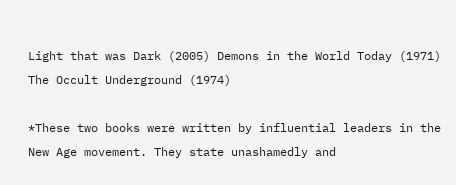Light that was Dark (2005) Demons in the World Today (1971) The Occult Underground (1974)

*These two books were written by influential leaders in the New Age movement. They state unashamedly and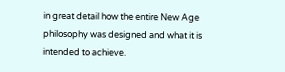in great detail how the entire New Age philosophy was designed and what it is intended to achieve.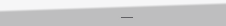___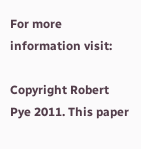For more information visit:

Copyright Robert Pye 2011. This paper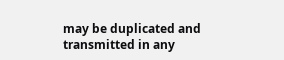may be duplicated and transmitted in any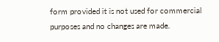form provided it is not used for commercial purposes and no changes are made.